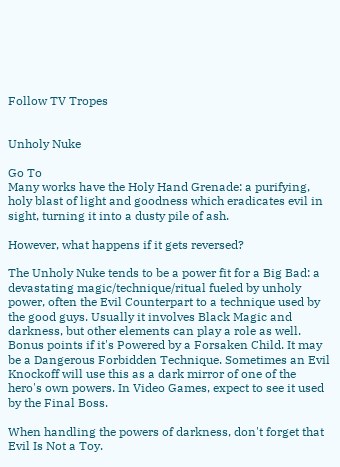Follow TV Tropes


Unholy Nuke

Go To
Many works have the Holy Hand Grenade: a purifying, holy blast of light and goodness which eradicates evil in sight, turning it into a dusty pile of ash.

However, what happens if it gets reversed?

The Unholy Nuke tends to be a power fit for a Big Bad: a devastating magic/technique/ritual fueled by unholy power, often the Evil Counterpart to a technique used by the good guys. Usually it involves Black Magic and darkness, but other elements can play a role as well. Bonus points if it's Powered by a Forsaken Child. It may be a Dangerous Forbidden Technique. Sometimes an Evil Knockoff will use this as a dark mirror of one of the hero's own powers. In Video Games, expect to see it used by the Final Boss.

When handling the powers of darkness, don't forget that Evil Is Not a Toy.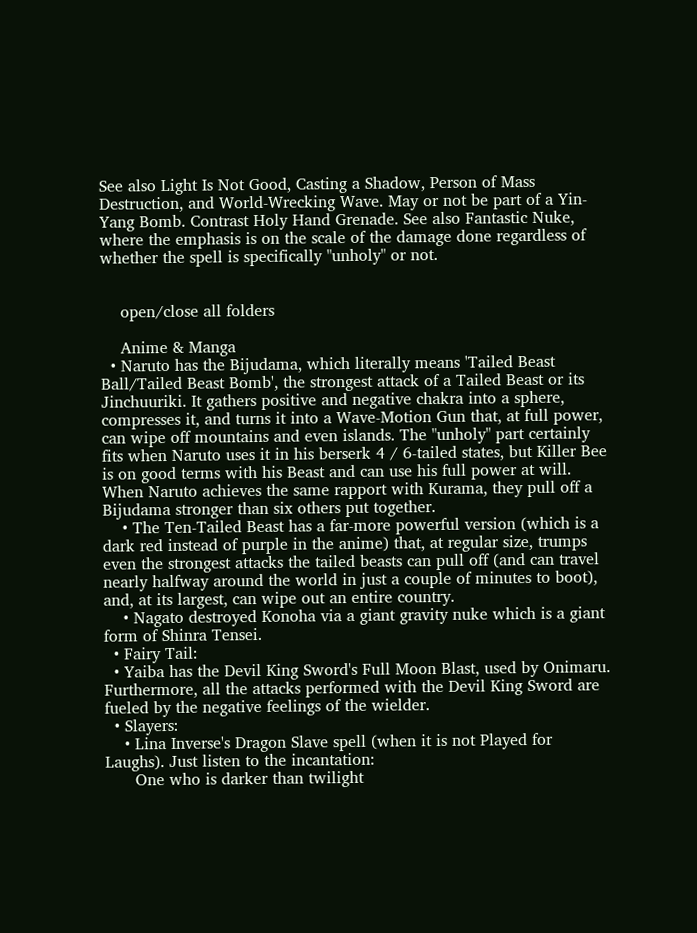See also Light Is Not Good, Casting a Shadow, Person of Mass Destruction, and World-Wrecking Wave. May or not be part of a Yin-Yang Bomb. Contrast Holy Hand Grenade. See also Fantastic Nuke, where the emphasis is on the scale of the damage done regardless of whether the spell is specifically "unholy" or not.


    open/close all folders

    Anime & Manga
  • Naruto has the Bijudama, which literally means 'Tailed Beast Ball/Tailed Beast Bomb', the strongest attack of a Tailed Beast or its Jinchuuriki. It gathers positive and negative chakra into a sphere, compresses it, and turns it into a Wave-Motion Gun that, at full power, can wipe off mountains and even islands. The "unholy" part certainly fits when Naruto uses it in his berserk 4 / 6-tailed states, but Killer Bee is on good terms with his Beast and can use his full power at will. When Naruto achieves the same rapport with Kurama, they pull off a Bijudama stronger than six others put together.
    • The Ten-Tailed Beast has a far-more powerful version (which is a dark red instead of purple in the anime) that, at regular size, trumps even the strongest attacks the tailed beasts can pull off (and can travel nearly halfway around the world in just a couple of minutes to boot), and, at its largest, can wipe out an entire country.
    • Nagato destroyed Konoha via a giant gravity nuke which is a giant form of Shinra Tensei.
  • Fairy Tail:
  • Yaiba has the Devil King Sword's Full Moon Blast, used by Onimaru. Furthermore, all the attacks performed with the Devil King Sword are fueled by the negative feelings of the wielder.
  • Slayers:
    • Lina Inverse's Dragon Slave spell (when it is not Played for Laughs). Just listen to the incantation:
      One who is darker than twilight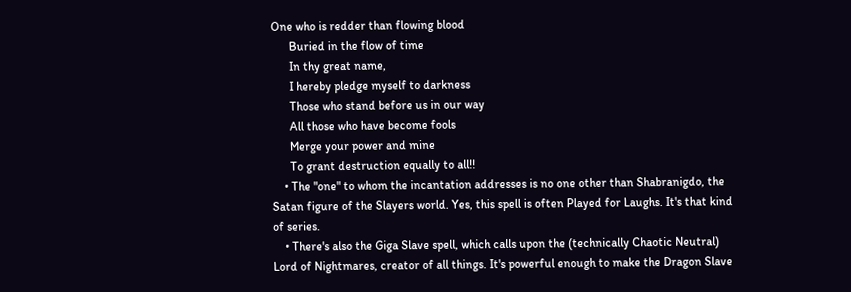One who is redder than flowing blood
      Buried in the flow of time
      In thy great name,
      I hereby pledge myself to darkness
      Those who stand before us in our way
      All those who have become fools
      Merge your power and mine
      To grant destruction equally to all!!
    • The "one" to whom the incantation addresses is no one other than Shabranigdo, the Satan figure of the Slayers world. Yes, this spell is often Played for Laughs. It's that kind of series.
    • There's also the Giga Slave spell, which calls upon the (technically Chaotic Neutral) Lord of Nightmares, creator of all things. It's powerful enough to make the Dragon Slave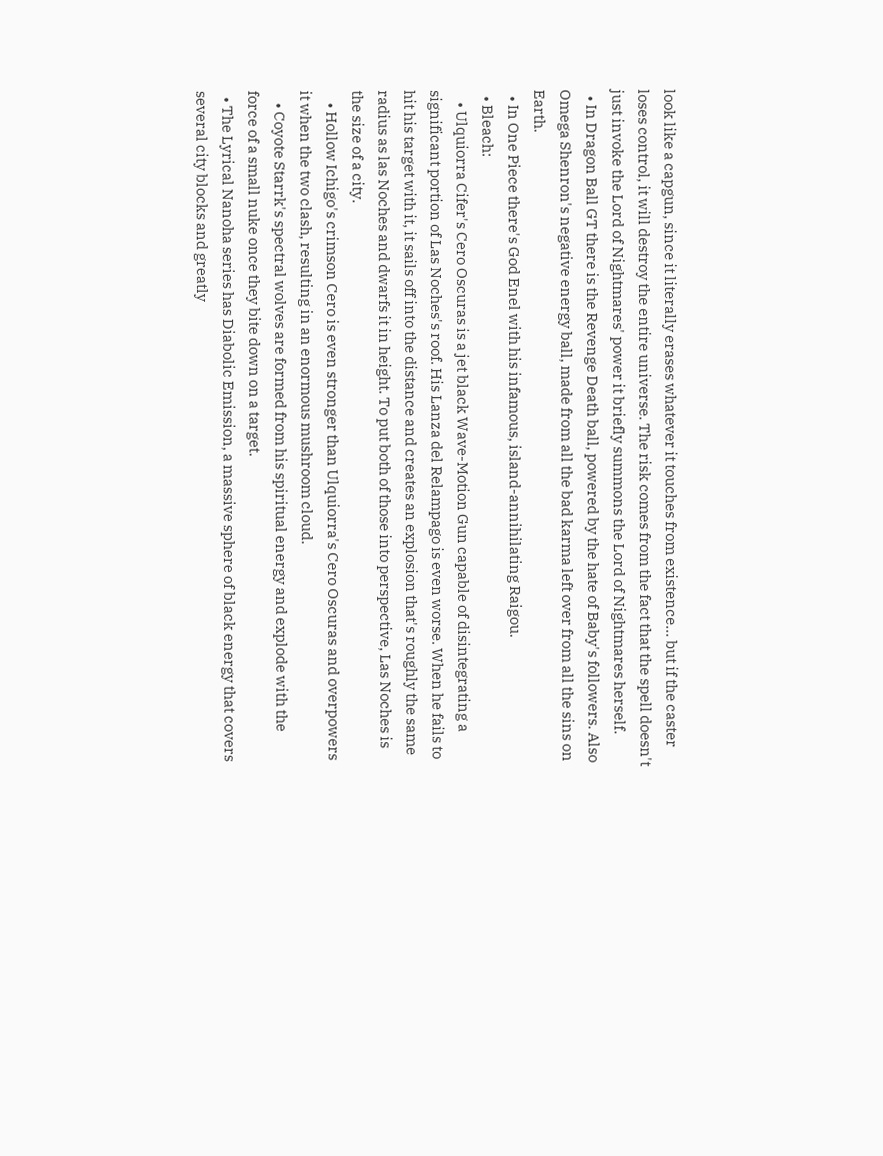look like a capgun, since it literally erases whatever it touches from existence... but if the caster loses control, it will destroy the entire universe. The risk comes from the fact that the spell doesn't just invoke the Lord of Nightmares' power it briefly summons the Lord of Nightmares herself.
  • In Dragon Ball GT there is the Revenge Death ball, powered by the hate of Baby's followers. Also Omega Shenron's negative energy ball, made from all the bad karma left over from all the sins on Earth.
  • In One Piece there's God Enel with his infamous, island-annihilating Raigou.
  • Bleach:
    • Ulquiorra Cifer's Cero Oscuras is a jet black Wave-Motion Gun capable of disintegrating a significant portion of Las Noches's roof. His Lanza del Relampago is even worse. When he fails to hit his target with it, it sails off into the distance and creates an explosion that's roughly the same radius as las Noches and dwarfs it in height. To put both of those into perspective, Las Noches is the size of a city.
    • Hollow Ichigo's crimson Cero is even stronger than Ulquiorra's Cero Oscuras and overpowers it when the two clash, resulting in an enormous mushroom cloud.
    • Coyote Starrk's spectral wolves are formed from his spiritual energy and explode with the force of a small nuke once they bite down on a target.
  • The Lyrical Nanoha series has Diabolic Emission, a massive sphere of black energy that covers several city blocks and greatly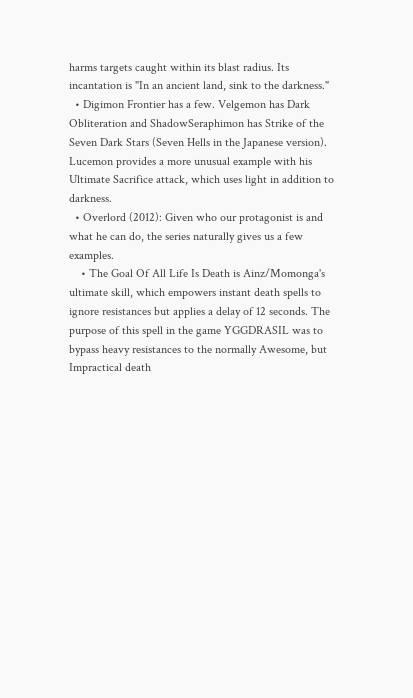harms targets caught within its blast radius. Its incantation is "In an ancient land, sink to the darkness."
  • Digimon Frontier has a few. Velgemon has Dark Obliteration and ShadowSeraphimon has Strike of the Seven Dark Stars (Seven Hells in the Japanese version). Lucemon provides a more unusual example with his Ultimate Sacrifice attack, which uses light in addition to darkness.
  • Overlord (2012): Given who our protagonist is and what he can do, the series naturally gives us a few examples.
    • The Goal Of All Life Is Death is Ainz/Momonga's ultimate skill, which empowers instant death spells to ignore resistances but applies a delay of 12 seconds. The purpose of this spell in the game YGGDRASIL was to bypass heavy resistances to the normally Awesome, but Impractical death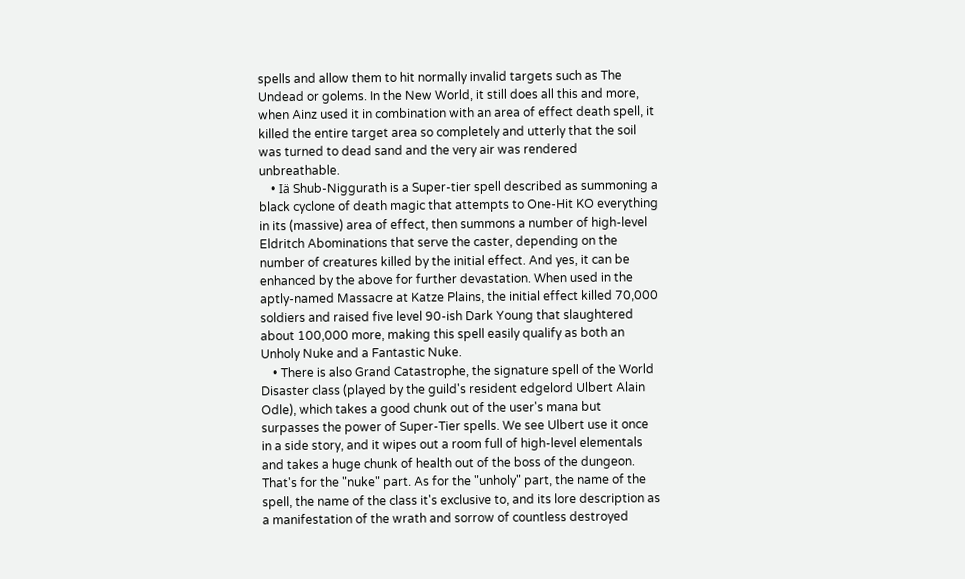spells and allow them to hit normally invalid targets such as The Undead or golems. In the New World, it still does all this and more, when Ainz used it in combination with an area of effect death spell, it killed the entire target area so completely and utterly that the soil was turned to dead sand and the very air was rendered unbreathable.
    • Iä Shub-Niggurath is a Super-tier spell described as summoning a black cyclone of death magic that attempts to One-Hit KO everything in its (massive) area of effect, then summons a number of high-level Eldritch Abominations that serve the caster, depending on the number of creatures killed by the initial effect. And yes, it can be enhanced by the above for further devastation. When used in the aptly-named Massacre at Katze Plains, the initial effect killed 70,000 soldiers and raised five level 90-ish Dark Young that slaughtered about 100,000 more, making this spell easily qualify as both an Unholy Nuke and a Fantastic Nuke.
    • There is also Grand Catastrophe, the signature spell of the World Disaster class (played by the guild's resident edgelord Ulbert Alain Odle), which takes a good chunk out of the user's mana but surpasses the power of Super-Tier spells. We see Ulbert use it once in a side story, and it wipes out a room full of high-level elementals and takes a huge chunk of health out of the boss of the dungeon. That's for the "nuke" part. As for the "unholy" part, the name of the spell, the name of the class it's exclusive to, and its lore description as a manifestation of the wrath and sorrow of countless destroyed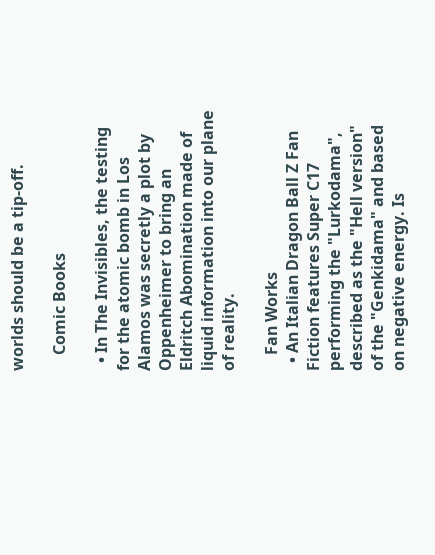worlds should be a tip-off.

    Comic Books

  • In The Invisibles, the testing for the atomic bomb in Los Alamos was secretly a plot by Oppenheimer to bring an Eldritch Abomination made of liquid information into our plane of reality.

    Fan Works
  • An Italian Dragon Ball Z Fan Fiction features Super C17 performing the "Lurkodama", described as the "Hell version" of the "Genkidama" and based on negative energy. Is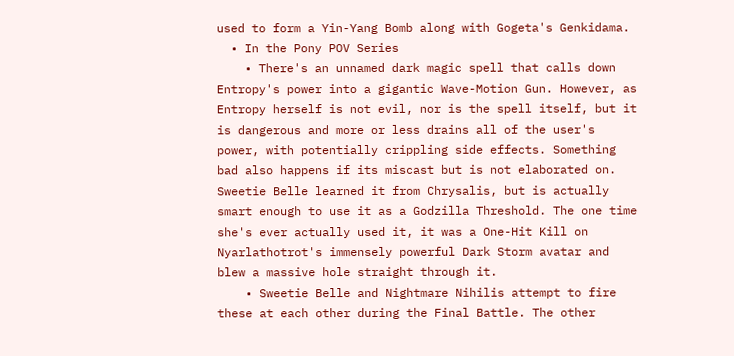used to form a Yin-Yang Bomb along with Gogeta's Genkidama.
  • In the Pony POV Series
    • There's an unnamed dark magic spell that calls down Entropy's power into a gigantic Wave-Motion Gun. However, as Entropy herself is not evil, nor is the spell itself, but it is dangerous and more or less drains all of the user's power, with potentially crippling side effects. Something bad also happens if its miscast but is not elaborated on. Sweetie Belle learned it from Chrysalis, but is actually smart enough to use it as a Godzilla Threshold. The one time she's ever actually used it, it was a One-Hit Kill on Nyarlathotrot's immensely powerful Dark Storm avatar and blew a massive hole straight through it.
    • Sweetie Belle and Nightmare Nihilis attempt to fire these at each other during the Final Battle. The other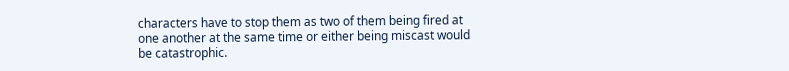characters have to stop them as two of them being fired at one another at the same time or either being miscast would be catastrophic.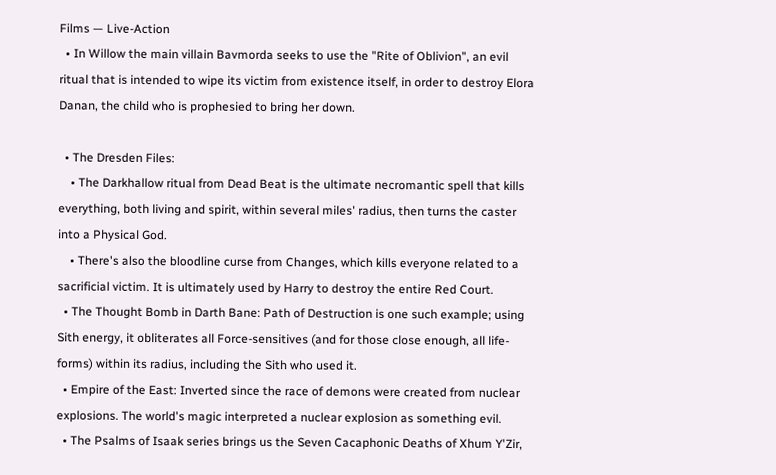Films — Live-Action
  • In Willow the main villain Bavmorda seeks to use the "Rite of Oblivion", an evil ritual that is intended to wipe its victim from existence itself, in order to destroy Elora Danan, the child who is prophesied to bring her down.

  • The Dresden Files:
    • The Darkhallow ritual from Dead Beat is the ultimate necromantic spell that kills everything, both living and spirit, within several miles' radius, then turns the caster into a Physical God.
    • There's also the bloodline curse from Changes, which kills everyone related to a sacrificial victim. It is ultimately used by Harry to destroy the entire Red Court.
  • The Thought Bomb in Darth Bane: Path of Destruction is one such example; using Sith energy, it obliterates all Force-sensitives (and for those close enough, all life-forms) within its radius, including the Sith who used it.
  • Empire of the East: Inverted since the race of demons were created from nuclear explosions. The world's magic interpreted a nuclear explosion as something evil.
  • The Psalms of Isaak series brings us the Seven Cacaphonic Deaths of Xhum Y'Zir,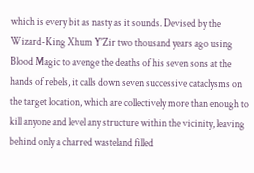which is every bit as nasty as it sounds. Devised by the Wizard-King Xhum Y'Zir two thousand years ago using Blood Magic to avenge the deaths of his seven sons at the hands of rebels, it calls down seven successive cataclysms on the target location, which are collectively more than enough to kill anyone and level any structure within the vicinity, leaving behind only a charred wasteland filled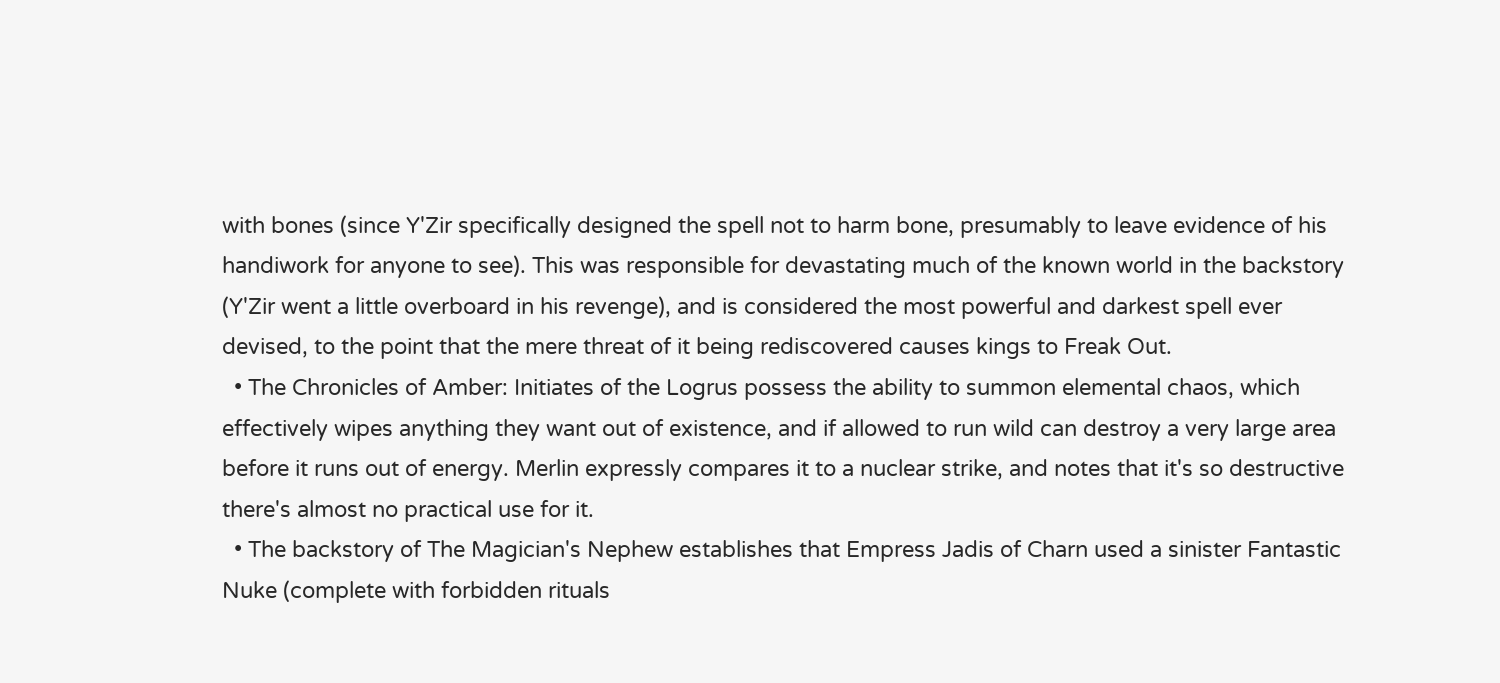with bones (since Y'Zir specifically designed the spell not to harm bone, presumably to leave evidence of his handiwork for anyone to see). This was responsible for devastating much of the known world in the backstory (Y'Zir went a little overboard in his revenge), and is considered the most powerful and darkest spell ever devised, to the point that the mere threat of it being rediscovered causes kings to Freak Out.
  • The Chronicles of Amber: Initiates of the Logrus possess the ability to summon elemental chaos, which effectively wipes anything they want out of existence, and if allowed to run wild can destroy a very large area before it runs out of energy. Merlin expressly compares it to a nuclear strike, and notes that it's so destructive there's almost no practical use for it.
  • The backstory of The Magician's Nephew establishes that Empress Jadis of Charn used a sinister Fantastic Nuke (complete with forbidden rituals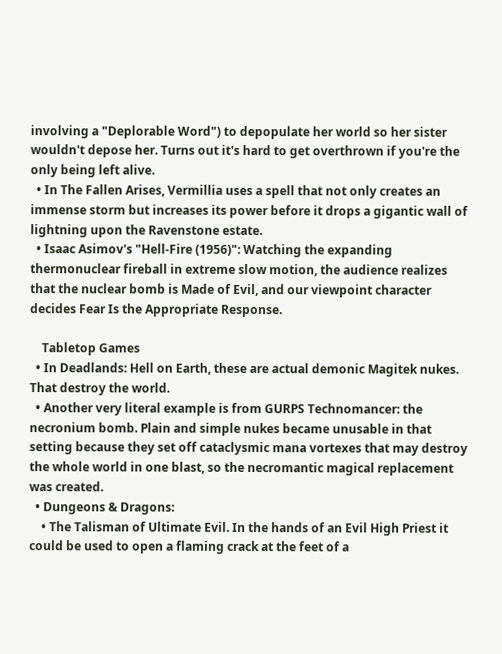involving a "Deplorable Word") to depopulate her world so her sister wouldn't depose her. Turns out it's hard to get overthrown if you're the only being left alive.
  • In The Fallen Arises, Vermillia uses a spell that not only creates an immense storm but increases its power before it drops a gigantic wall of lightning upon the Ravenstone estate.
  • Isaac Asimov's "Hell-Fire (1956)": Watching the expanding thermonuclear fireball in extreme slow motion, the audience realizes that the nuclear bomb is Made of Evil, and our viewpoint character decides Fear Is the Appropriate Response.

    Tabletop Games
  • In Deadlands: Hell on Earth, these are actual demonic Magitek nukes. That destroy the world.
  • Another very literal example is from GURPS Technomancer: the necronium bomb. Plain and simple nukes became unusable in that setting because they set off cataclysmic mana vortexes that may destroy the whole world in one blast, so the necromantic magical replacement was created.
  • Dungeons & Dragons:
    • The Talisman of Ultimate Evil. In the hands of an Evil High Priest it could be used to open a flaming crack at the feet of a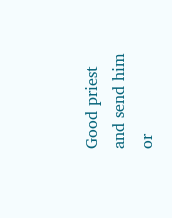Good priest and send him or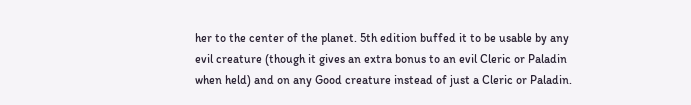her to the center of the planet. 5th edition buffed it to be usable by any evil creature (though it gives an extra bonus to an evil Cleric or Paladin when held) and on any Good creature instead of just a Cleric or Paladin.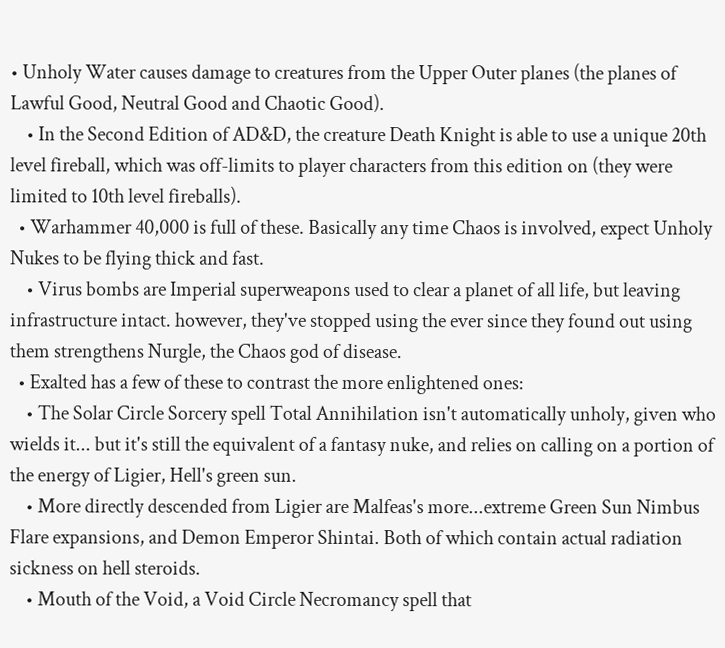• Unholy Water causes damage to creatures from the Upper Outer planes (the planes of Lawful Good, Neutral Good and Chaotic Good).
    • In the Second Edition of AD&D, the creature Death Knight is able to use a unique 20th level fireball, which was off-limits to player characters from this edition on (they were limited to 10th level fireballs).
  • Warhammer 40,000 is full of these. Basically any time Chaos is involved, expect Unholy Nukes to be flying thick and fast.
    • Virus bombs are Imperial superweapons used to clear a planet of all life, but leaving infrastructure intact. however, they've stopped using the ever since they found out using them strengthens Nurgle, the Chaos god of disease.
  • Exalted has a few of these to contrast the more enlightened ones:
    • The Solar Circle Sorcery spell Total Annihilation isn't automatically unholy, given who wields it... but it's still the equivalent of a fantasy nuke, and relies on calling on a portion of the energy of Ligier, Hell's green sun.
    • More directly descended from Ligier are Malfeas's more...extreme Green Sun Nimbus Flare expansions, and Demon Emperor Shintai. Both of which contain actual radiation sickness on hell steroids.
    • Mouth of the Void, a Void Circle Necromancy spell that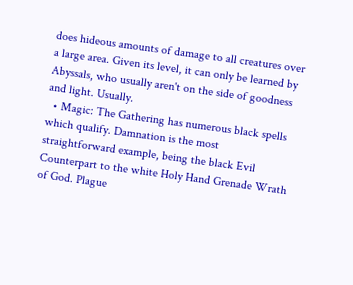does hideous amounts of damage to all creatures over a large area. Given its level, it can only be learned by Abyssals, who usually aren't on the side of goodness and light. Usually.
  • Magic: The Gathering has numerous black spells which qualify. Damnation is the most straightforward example, being the black Evil Counterpart to the white Holy Hand Grenade Wrath of God. Plague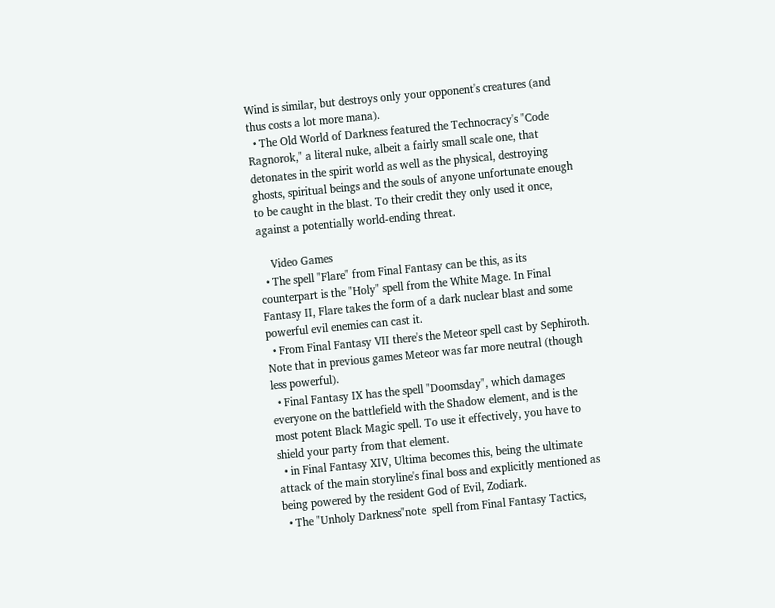Wind is similar, but destroys only your opponent's creatures (and thus costs a lot more mana).
  • The Old World of Darkness featured the Technocracy's "Code Ragnorok," a literal nuke, albeit a fairly small scale one, that detonates in the spirit world as well as the physical, destroying ghosts, spiritual beings and the souls of anyone unfortunate enough to be caught in the blast. To their credit they only used it once, against a potentially world-ending threat.

    Video Games
  • The spell "Flare" from Final Fantasy can be this, as its counterpart is the "Holy" spell from the White Mage. In Final Fantasy II, Flare takes the form of a dark nuclear blast and some powerful evil enemies can cast it.
  • From Final Fantasy VII there's the Meteor spell cast by Sephiroth. Note that in previous games Meteor was far more neutral (though less powerful).
  • Final Fantasy IX has the spell "Doomsday", which damages everyone on the battlefield with the Shadow element, and is the most potent Black Magic spell. To use it effectively, you have to shield your party from that element.
  • in Final Fantasy XIV, Ultima becomes this, being the ultimate attack of the main storyline's final boss and explicitly mentioned as being powered by the resident God of Evil, Zodiark.
  • The "Unholy Darkness"note  spell from Final Fantasy Tactics,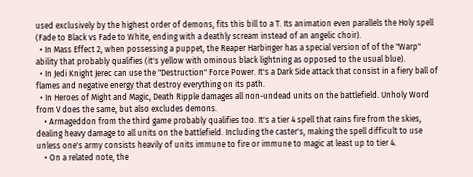used exclusively by the highest order of demons, fits this bill to a T. Its animation even parallels the Holy spell (Fade to Black vs Fade to White, ending with a deathly scream instead of an angelic choir).
  • In Mass Effect 2, when possessing a puppet, the Reaper Harbinger has a special version of of the "Warp" ability that probably qualifies (it's yellow with ominous black lightning as opposed to the usual blue).
  • In Jedi Knight Jerec can use the "Destruction" Force Power. It's a Dark Side attack that consist in a fiery ball of flames and negative energy that destroy everything on its path.
  • In Heroes of Might and Magic, Death Ripple damages all non-undead units on the battlefield. Unholy Word from V does the same, but also excludes demons.
    • Armageddon from the third game probably qualifies too. It's a tier 4 spell that rains fire from the skies, dealing heavy damage to all units on the battlefield. Including the caster's, making the spell difficult to use unless one's army consists heavily of units immune to fire or immune to magic at least up to tier 4.
    • On a related note, the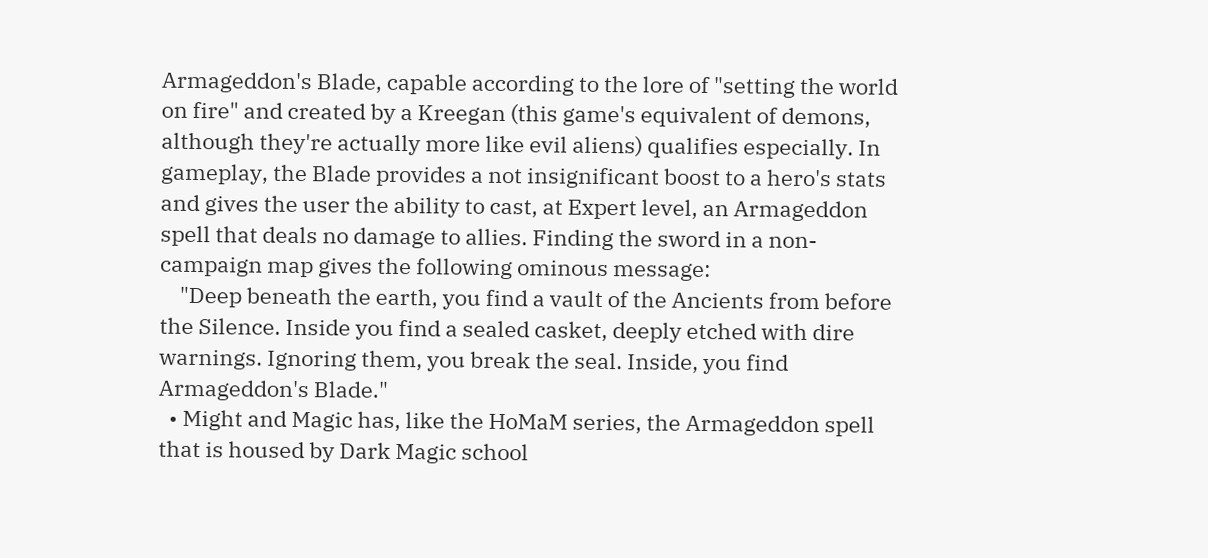Armageddon's Blade, capable according to the lore of "setting the world on fire" and created by a Kreegan (this game's equivalent of demons, although they're actually more like evil aliens) qualifies especially. In gameplay, the Blade provides a not insignificant boost to a hero's stats and gives the user the ability to cast, at Expert level, an Armageddon spell that deals no damage to allies. Finding the sword in a non-campaign map gives the following ominous message:
    "Deep beneath the earth, you find a vault of the Ancients from before the Silence. Inside you find a sealed casket, deeply etched with dire warnings. Ignoring them, you break the seal. Inside, you find Armageddon's Blade."
  • Might and Magic has, like the HoMaM series, the Armageddon spell that is housed by Dark Magic school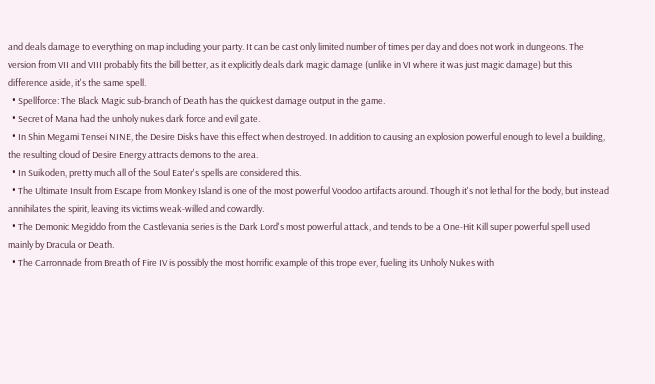and deals damage to everything on map including your party. It can be cast only limited number of times per day and does not work in dungeons. The version from VII and VIII probably fits the bill better, as it explicitly deals dark magic damage (unlike in VI where it was just magic damage) but this difference aside, it's the same spell.
  • Spellforce: The Black Magic sub-branch of Death has the quickest damage output in the game.
  • Secret of Mana had the unholy nukes dark force and evil gate.
  • In Shin Megami Tensei NINE, the Desire Disks have this effect when destroyed. In addition to causing an explosion powerful enough to level a building, the resulting cloud of Desire Energy attracts demons to the area.
  • In Suikoden, pretty much all of the Soul Eater's spells are considered this.
  • The Ultimate Insult from Escape from Monkey Island is one of the most powerful Voodoo artifacts around. Though it's not lethal for the body, but instead annihilates the spirit, leaving its victims weak-willed and cowardly.
  • The Demonic Megiddo from the Castlevania series is the Dark Lord's most powerful attack, and tends to be a One-Hit Kill super powerful spell used mainly by Dracula or Death.
  • The Carronnade from Breath of Fire IV is possibly the most horrific example of this trope ever, fueling its Unholy Nukes with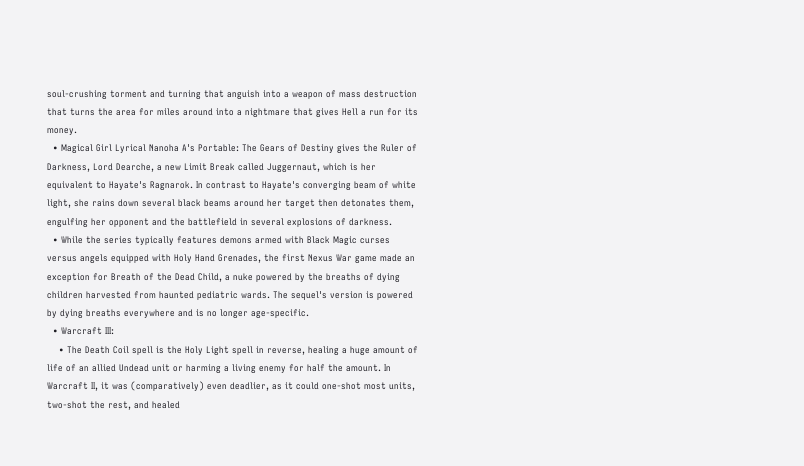soul-crushing torment and turning that anguish into a weapon of mass destruction that turns the area for miles around into a nightmare that gives Hell a run for its money.
  • Magical Girl Lyrical Nanoha A's Portable: The Gears of Destiny gives the Ruler of Darkness, Lord Dearche, a new Limit Break called Juggernaut, which is her equivalent to Hayate's Ragnarok. In contrast to Hayate's converging beam of white light, she rains down several black beams around her target then detonates them, engulfing her opponent and the battlefield in several explosions of darkness.
  • While the series typically features demons armed with Black Magic curses versus angels equipped with Holy Hand Grenades, the first Nexus War game made an exception for Breath of the Dead Child, a nuke powered by the breaths of dying children harvested from haunted pediatric wards. The sequel's version is powered by dying breaths everywhere and is no longer age-specific.
  • Warcraft III:
    • The Death Coil spell is the Holy Light spell in reverse, healing a huge amount of life of an allied Undead unit or harming a living enemy for half the amount. In Warcraft II, it was (comparatively) even deadlier, as it could one-shot most units, two-shot the rest, and healed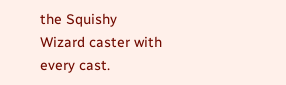the Squishy Wizard caster with every cast.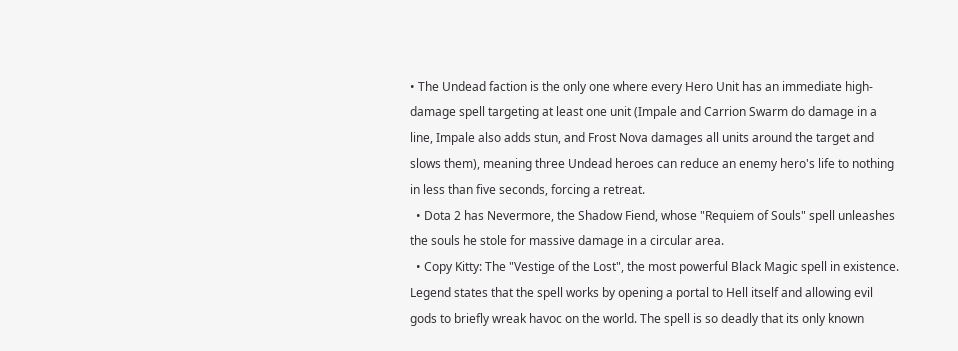• The Undead faction is the only one where every Hero Unit has an immediate high-damage spell targeting at least one unit (Impale and Carrion Swarm do damage in a line, Impale also adds stun, and Frost Nova damages all units around the target and slows them), meaning three Undead heroes can reduce an enemy hero's life to nothing in less than five seconds, forcing a retreat.
  • Dota 2 has Nevermore, the Shadow Fiend, whose "Requiem of Souls" spell unleashes the souls he stole for massive damage in a circular area.
  • Copy Kitty: The "Vestige of the Lost", the most powerful Black Magic spell in existence. Legend states that the spell works by opening a portal to Hell itself and allowing evil gods to briefly wreak havoc on the world. The spell is so deadly that its only known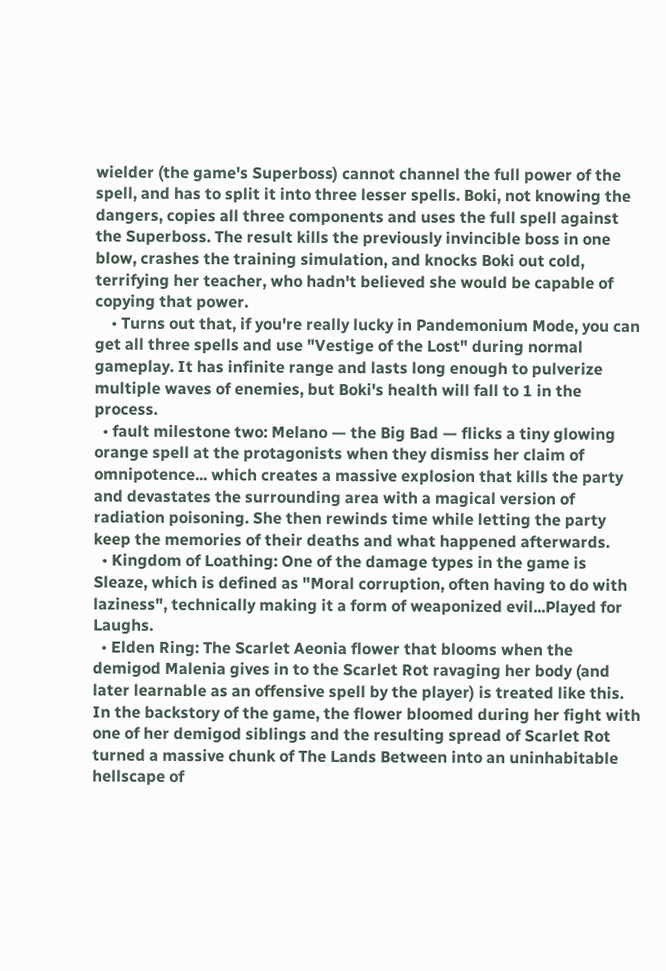wielder (the game's Superboss) cannot channel the full power of the spell, and has to split it into three lesser spells. Boki, not knowing the dangers, copies all three components and uses the full spell against the Superboss. The result kills the previously invincible boss in one blow, crashes the training simulation, and knocks Boki out cold, terrifying her teacher, who hadn't believed she would be capable of copying that power.
    • Turns out that, if you're really lucky in Pandemonium Mode, you can get all three spells and use "Vestige of the Lost" during normal gameplay. It has infinite range and lasts long enough to pulverize multiple waves of enemies, but Boki's health will fall to 1 in the process.
  • fault milestone two: Melano — the Big Bad — flicks a tiny glowing orange spell at the protagonists when they dismiss her claim of omnipotence... which creates a massive explosion that kills the party and devastates the surrounding area with a magical version of radiation poisoning. She then rewinds time while letting the party keep the memories of their deaths and what happened afterwards.
  • Kingdom of Loathing: One of the damage types in the game is Sleaze, which is defined as "Moral corruption, often having to do with laziness", technically making it a form of weaponized evil...Played for Laughs.
  • Elden Ring: The Scarlet Aeonia flower that blooms when the demigod Malenia gives in to the Scarlet Rot ravaging her body (and later learnable as an offensive spell by the player) is treated like this. In the backstory of the game, the flower bloomed during her fight with one of her demigod siblings and the resulting spread of Scarlet Rot turned a massive chunk of The Lands Between into an uninhabitable hellscape of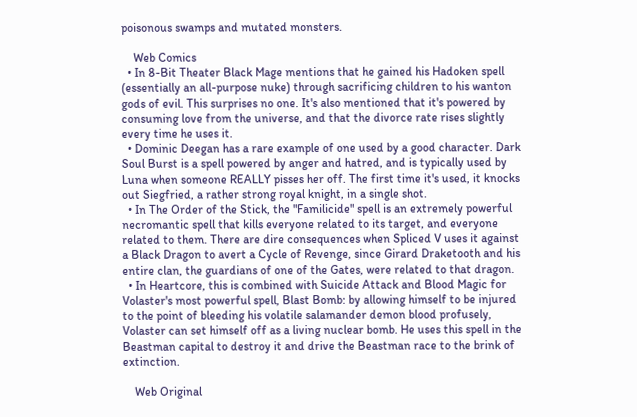poisonous swamps and mutated monsters.

    Web Comics
  • In 8-Bit Theater Black Mage mentions that he gained his Hadoken spell (essentially an all-purpose nuke) through sacrificing children to his wanton gods of evil. This surprises no one. It's also mentioned that it's powered by consuming love from the universe, and that the divorce rate rises slightly every time he uses it.
  • Dominic Deegan has a rare example of one used by a good character. Dark Soul Burst is a spell powered by anger and hatred, and is typically used by Luna when someone REALLY pisses her off. The first time it's used, it knocks out Siegfried, a rather strong royal knight, in a single shot.
  • In The Order of the Stick, the "Familicide" spell is an extremely powerful necromantic spell that kills everyone related to its target, and everyone related to them. There are dire consequences when Spliced V uses it against a Black Dragon to avert a Cycle of Revenge, since Girard Draketooth and his entire clan, the guardians of one of the Gates, were related to that dragon.
  • In Heartcore, this is combined with Suicide Attack and Blood Magic for Volaster's most powerful spell, Blast Bomb: by allowing himself to be injured to the point of bleeding his volatile salamander demon blood profusely, Volaster can set himself off as a living nuclear bomb. He uses this spell in the Beastman capital to destroy it and drive the Beastman race to the brink of extinction.

    Web Original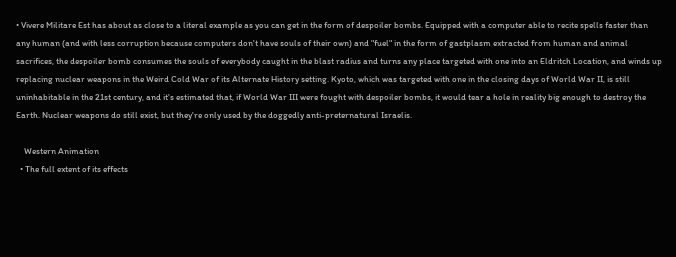• Vivere Militare Est has about as close to a literal example as you can get in the form of despoiler bombs. Equipped with a computer able to recite spells faster than any human (and with less corruption because computers don't have souls of their own) and "fuel" in the form of gastplasm extracted from human and animal sacrifices, the despoiler bomb consumes the souls of everybody caught in the blast radius and turns any place targeted with one into an Eldritch Location, and winds up replacing nuclear weapons in the Weird Cold War of its Alternate History setting. Kyoto, which was targeted with one in the closing days of World War II, is still uninhabitable in the 21st century, and it's estimated that, if World War III were fought with despoiler bombs, it would tear a hole in reality big enough to destroy the Earth. Nuclear weapons do still exist, but they're only used by the doggedly anti-preternatural Israelis.

    Western Animation
  • The full extent of its effects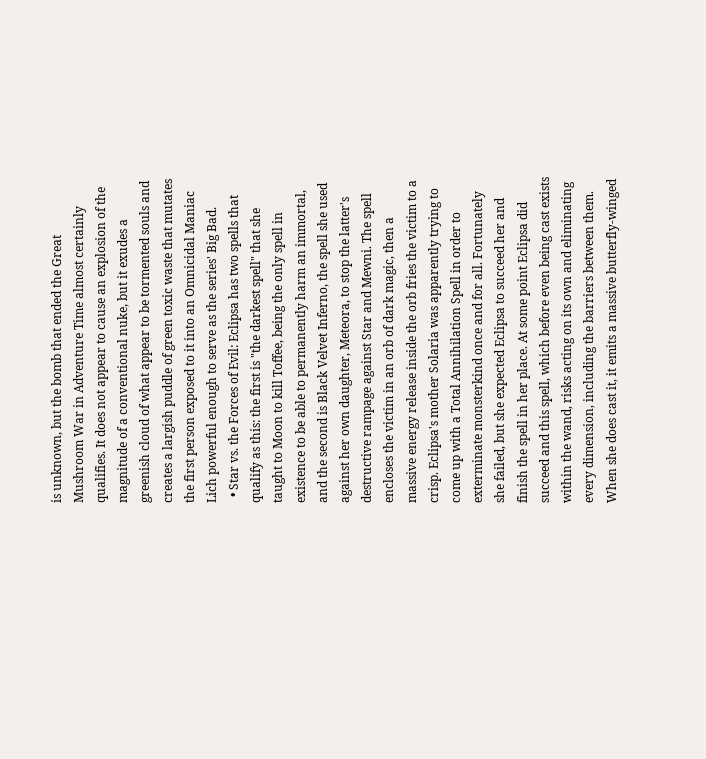is unknown, but the bomb that ended the Great Mushroom War in Adventure Time almost certainly qualifies. It does not appear to cause an explosion of the magnitude of a conventional nuke, but it exudes a greenish cloud of what appear to be tormented souls and creates a largish puddle of green toxic waste that mutates the first person exposed to it into an Omnicidal Maniac Lich powerful enough to serve as the series' Big Bad.
  • Star vs. the Forces of Evil: Eclipsa has two spells that qualify as this: the first is "the darkest spell" that she taught to Moon to kill Toffee, being the only spell in existence to be able to permanently harm an immortal, and the second is Black Velvet Inferno, the spell she used against her own daughter, Meteora, to stop the latter's destructive rampage against Star and Mewni. The spell encloses the victim in an orb of dark magic, then a massive energy release inside the orb fries the victim to a crisp. Eclipsa's mother Solaria was apparently trying to come up with a Total Annihilation Spell in order to exterminate monsterkind once and for all. Fortunately she failed, but she expected Eclipsa to succeed her and finish the spell in her place. At some point Eclipsa did succeed and this spell, which before even being cast exists within the wand, risks acting on its own and eliminating every dimension, including the barriers between them. When she does cast it, it emits a massive butterfly-winged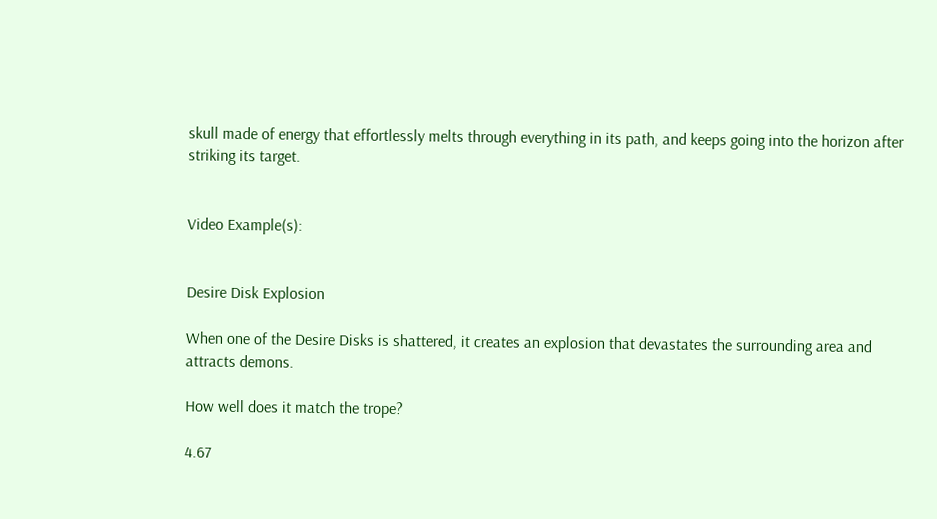skull made of energy that effortlessly melts through everything in its path, and keeps going into the horizon after striking its target.


Video Example(s):


Desire Disk Explosion

When one of the Desire Disks is shattered, it creates an explosion that devastates the surrounding area and attracts demons.

How well does it match the trope?

4.67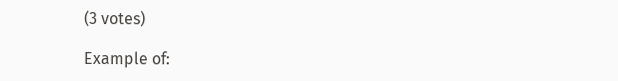(3 votes)

Example of: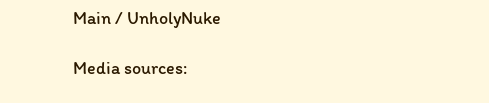Main / UnholyNuke

Media sources: